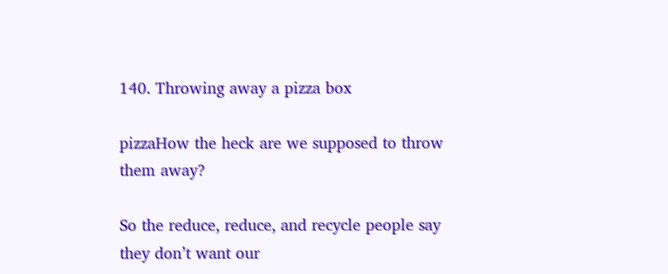140. Throwing away a pizza box

pizzaHow the heck are we supposed to throw them away?

So the reduce, reduce, and recycle people say they don’t want our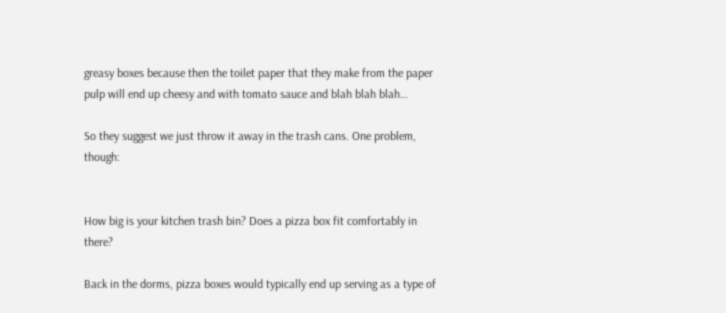greasy boxes because then the toilet paper that they make from the paper pulp will end up cheesy and with tomato sauce and blah blah blah…

So they suggest we just throw it away in the trash cans. One problem, though:


How big is your kitchen trash bin? Does a pizza box fit comfortably in there?

Back in the dorms, pizza boxes would typically end up serving as a type of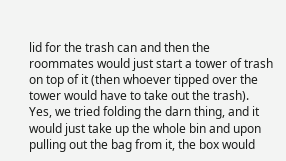lid for the trash can and then the roommates would just start a tower of trash on top of it (then whoever tipped over the tower would have to take out the trash). Yes, we tried folding the darn thing, and it would just take up the whole bin and upon pulling out the bag from it, the box would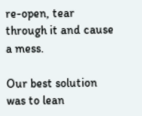re-open, tear through it and cause a mess.

Our best solution was to lean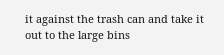it against the trash can and take it out to the large bins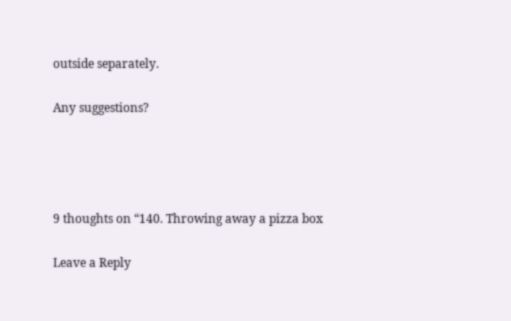outside separately.

Any suggestions?




9 thoughts on “140. Throwing away a pizza box

Leave a Reply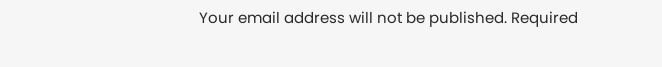Your email address will not be published. Required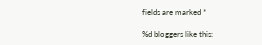fields are marked *

%d bloggers like this: